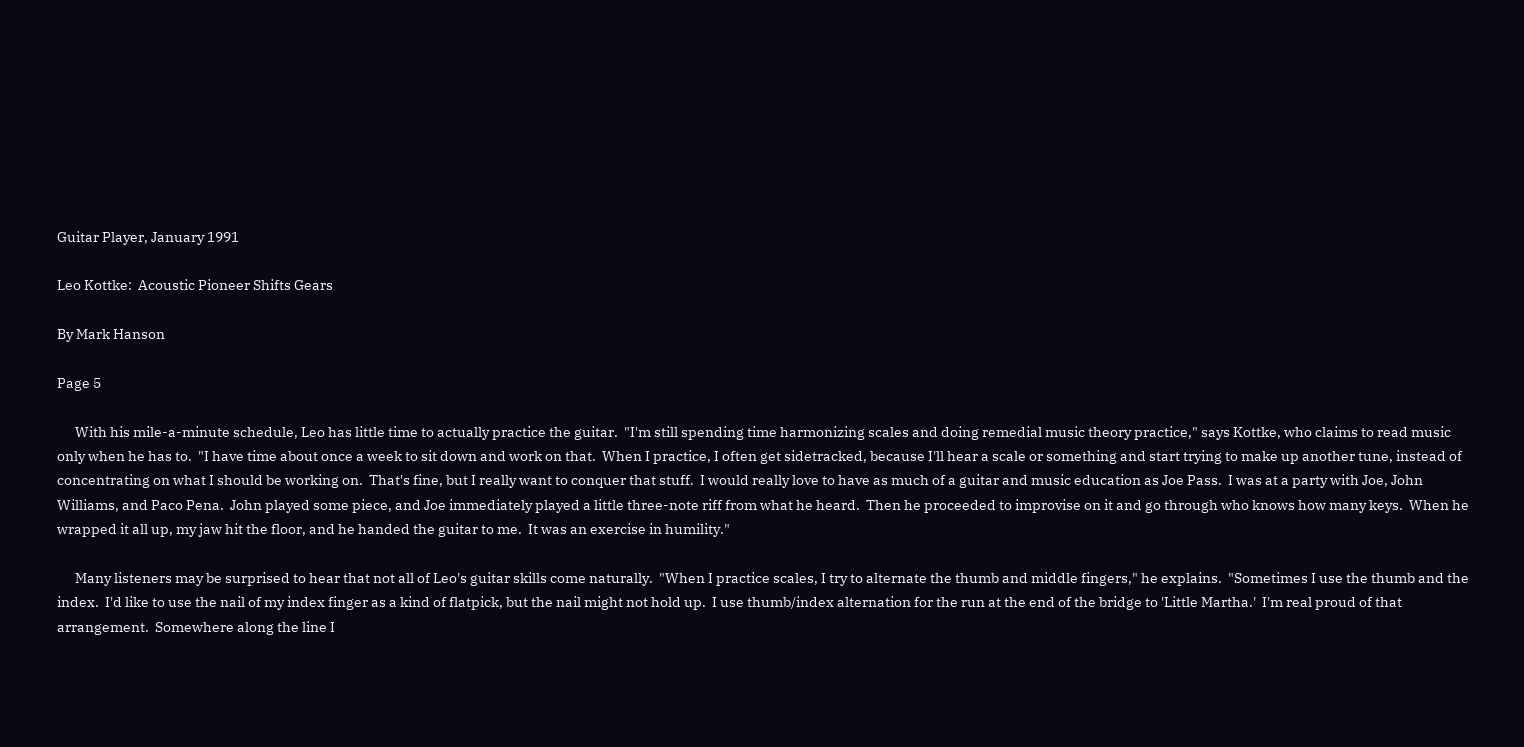Guitar Player, January 1991

Leo Kottke:  Acoustic Pioneer Shifts Gears

By Mark Hanson

Page 5

      With his mile-a-minute schedule, Leo has little time to actually practice the guitar.  "I'm still spending time harmonizing scales and doing remedial music theory practice," says Kottke, who claims to read music only when he has to.  "I have time about once a week to sit down and work on that.  When I practice, I often get sidetracked, because I'll hear a scale or something and start trying to make up another tune, instead of concentrating on what I should be working on.  That's fine, but I really want to conquer that stuff.  I would really love to have as much of a guitar and music education as Joe Pass.  I was at a party with Joe, John Williams, and Paco Pena.  John played some piece, and Joe immediately played a little three-note riff from what he heard.  Then he proceeded to improvise on it and go through who knows how many keys.  When he wrapped it all up, my jaw hit the floor, and he handed the guitar to me.  It was an exercise in humility."

      Many listeners may be surprised to hear that not all of Leo's guitar skills come naturally.  "When I practice scales, I try to alternate the thumb and middle fingers," he explains.  "Sometimes I use the thumb and the index.  I'd like to use the nail of my index finger as a kind of flatpick, but the nail might not hold up.  I use thumb/index alternation for the run at the end of the bridge to 'Little Martha.'  I'm real proud of that arrangement.  Somewhere along the line I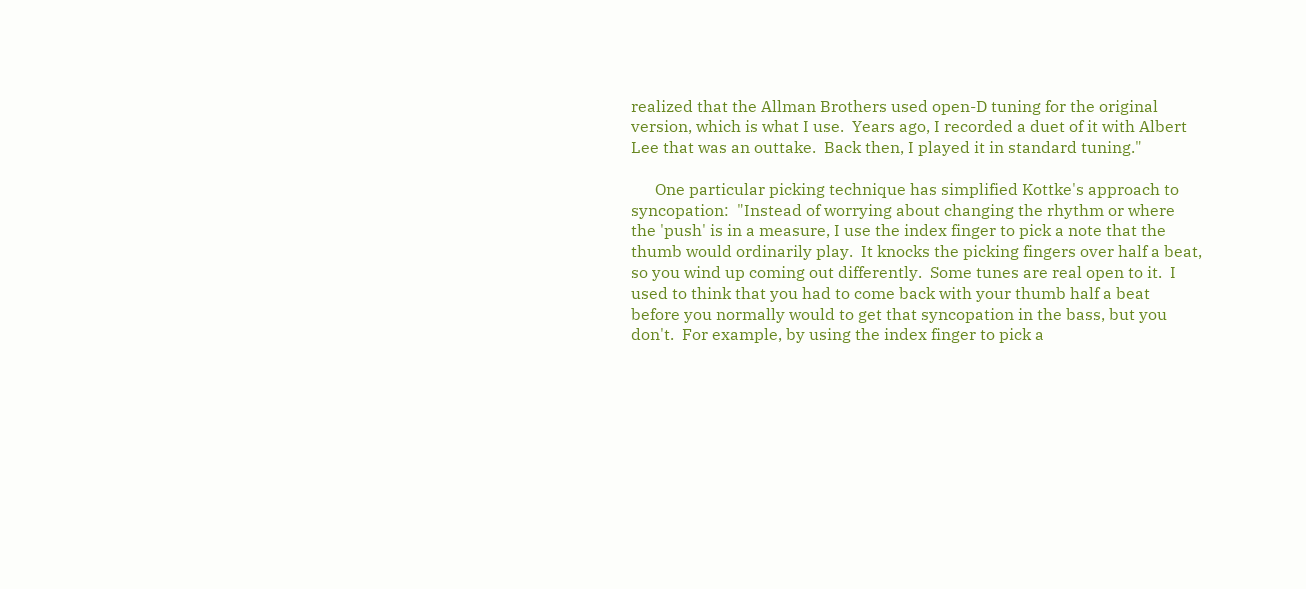realized that the Allman Brothers used open-D tuning for the original version, which is what I use.  Years ago, I recorded a duet of it with Albert Lee that was an outtake.  Back then, I played it in standard tuning."

      One particular picking technique has simplified Kottke's approach to syncopation:  "Instead of worrying about changing the rhythm or where the 'push' is in a measure, I use the index finger to pick a note that the thumb would ordinarily play.  It knocks the picking fingers over half a beat, so you wind up coming out differently.  Some tunes are real open to it.  I used to think that you had to come back with your thumb half a beat before you normally would to get that syncopation in the bass, but you don't.  For example, by using the index finger to pick a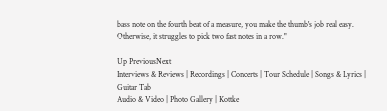bass note on the fourth beat of a measure, you make the thumb's job real easy.  Otherwise, it struggles to pick two fast notes in a row."

Up PreviousNext
Interviews & Reviews | Recordings | Concerts | Tour Schedule | Songs & Lyrics | Guitar Tab
Audio & Video | Photo Gallery | Kottke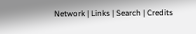Network | Links | Search | Credits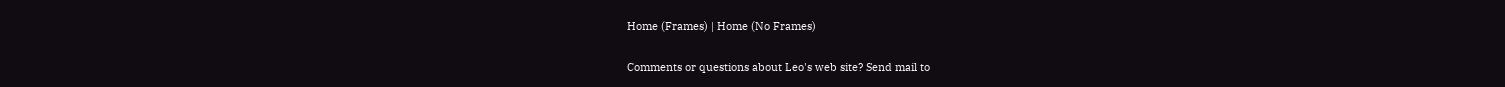Home (Frames) | Home (No Frames)

Comments or questions about Leo's web site? Send mail to